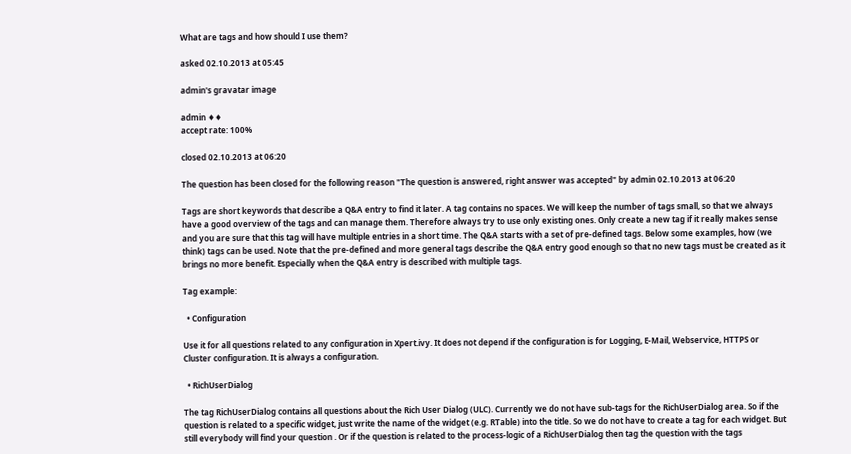What are tags and how should I use them?

asked 02.10.2013 at 05:45

admin's gravatar image

admin ♦♦
accept rate: 100%

closed 02.10.2013 at 06:20

The question has been closed for the following reason "The question is answered, right answer was accepted" by admin 02.10.2013 at 06:20

Tags are short keywords that describe a Q&A entry to find it later. A tag contains no spaces. We will keep the number of tags small, so that we always have a good overview of the tags and can manage them. Therefore always try to use only existing ones. Only create a new tag if it really makes sense and you are sure that this tag will have multiple entries in a short time. The Q&A starts with a set of pre-defined tags. Below some examples, how (we think) tags can be used. Note that the pre-defined and more general tags describe the Q&A entry good enough so that no new tags must be created as it brings no more benefit. Especially when the Q&A entry is described with multiple tags.

Tag example:

  • Configuration

Use it for all questions related to any configuration in Xpert.ivy. It does not depend if the configuration is for Logging, E-Mail, Webservice, HTTPS or Cluster configuration. It is always a configuration.

  • RichUserDialog

The tag RichUserDialog contains all questions about the Rich User Dialog (ULC). Currently we do not have sub-tags for the RichUserDialog area. So if the question is related to a specific widget, just write the name of the widget (e.g. RTable) into the title. So we do not have to create a tag for each widget. But still everybody will find your question . Or if the question is related to the process-logic of a RichUserDialog then tag the question with the tags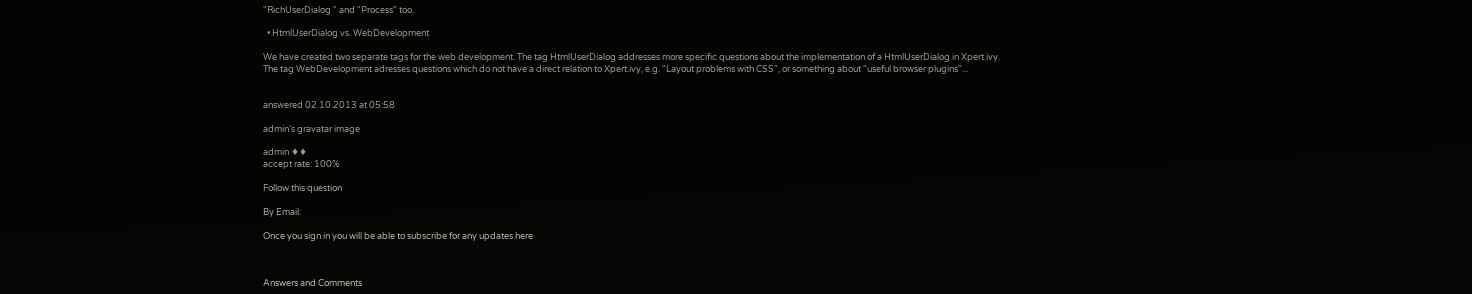"RichUserDialog " and "Process" too.

  • HtmlUserDialog vs. WebDevelopment

We have created two separate tags for the web development. The tag HtmlUserDialog addresses more specific questions about the implementation of a HtmlUserDialog in Xpert.ivy. The tag WebDevelopment adresses questions which do not have a direct relation to Xpert.ivy, e.g. "Layout problems with CSS", or something about "useful browser plugins"...


answered 02.10.2013 at 05:58

admin's gravatar image

admin ♦♦
accept rate: 100%

Follow this question

By Email:

Once you sign in you will be able to subscribe for any updates here



Answers and Comments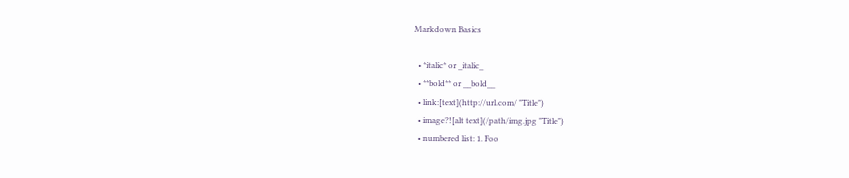Markdown Basics

  • *italic* or _italic_
  • **bold** or __bold__
  • link:[text](http://url.com/ "Title")
  • image?![alt text](/path/img.jpg "Title")
  • numbered list: 1. Foo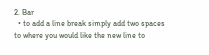2. Bar
  • to add a line break simply add two spaces to where you would like the new line to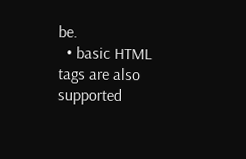be.
  • basic HTML tags are also supported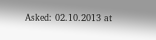Asked: 02.10.2013 at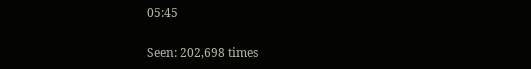05:45

Seen: 202,698 times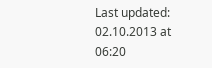Last updated: 02.10.2013 at 06:20